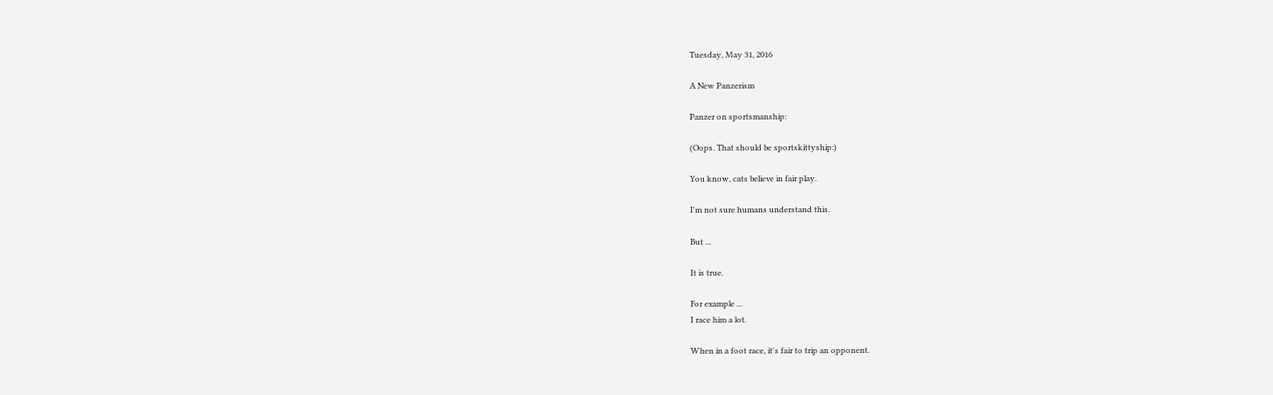Tuesday, May 31, 2016

A New Panzerism

Panzer on sportsmanship:

(Oops. That should be sportskittyship:)

You know, cats believe in fair play.

I'm not sure humans understand this.

But ...

It is true.

For example ...
I race him a lot.

When in a foot race, it's fair to trip an opponent.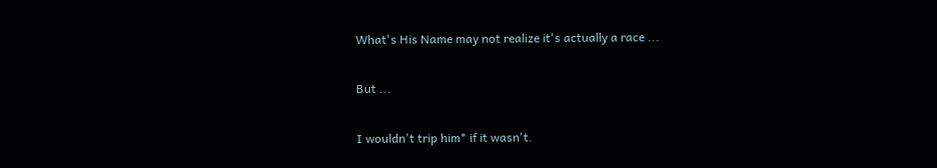What's His Name may not realize it's actually a race ...

But ...

I wouldn't trip him* if it wasn't.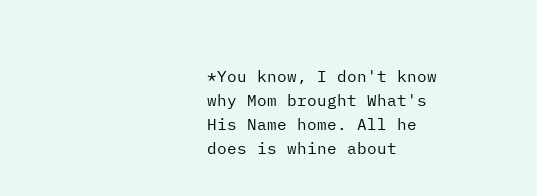*You know, I don't know why Mom brought What's His Name home. All he does is whine about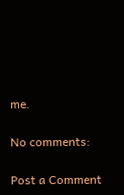me.

No comments:

Post a Comment